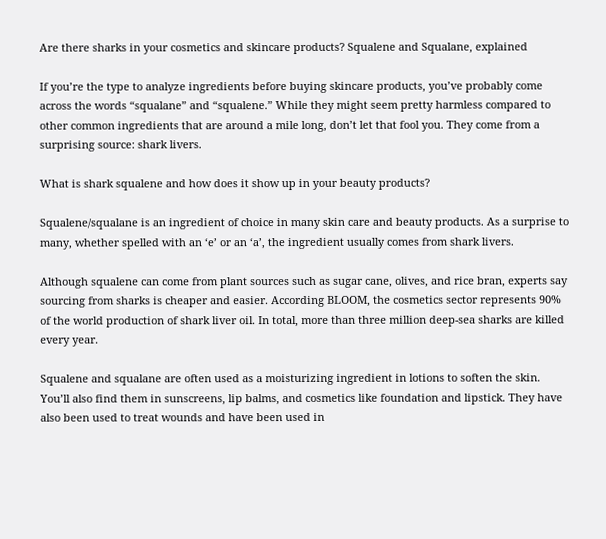Are there sharks in your cosmetics and skincare products? Squalene and Squalane, explained

If you’re the type to analyze ingredients before buying skincare products, you’ve probably come across the words “squalane” and “squalene.” While they might seem pretty harmless compared to other common ingredients that are around a mile long, don’t let that fool you. They come from a surprising source: shark livers.

What is shark squalene and how does it show up in your beauty products?

Squalene/squalane is an ingredient of choice in many skin care and beauty products. As a surprise to many, whether spelled with an ‘e’ or an ‘a’, the ingredient usually comes from shark livers.

Although squalene can come from plant sources such as sugar cane, olives, and rice bran, experts say sourcing from sharks is cheaper and easier. According BLOOM, the cosmetics sector represents 90% of the world production of shark liver oil. In total, more than three million deep-sea sharks are killed every year.

Squalene and squalane are often used as a moisturizing ingredient in lotions to soften the skin. You’ll also find them in sunscreens, lip balms, and cosmetics like foundation and lipstick. They have also been used to treat wounds and have been used in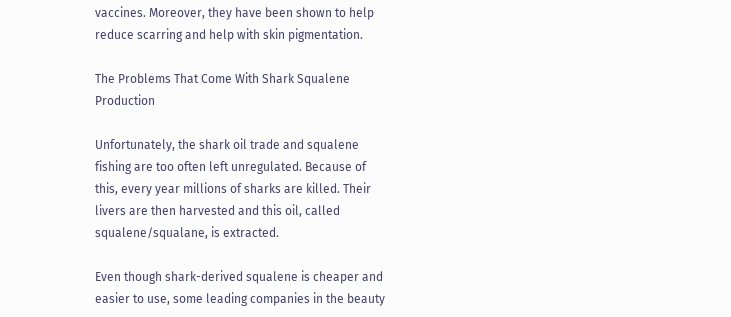vaccines. Moreover, they have been shown to help reduce scarring and help with skin pigmentation.

The Problems That Come With Shark Squalene Production

Unfortunately, the shark oil trade and squalene fishing are too often left unregulated. Because of this, every year millions of sharks are killed. Their livers are then harvested and this oil, called squalene/squalane, is extracted.

Even though shark-derived squalene is cheaper and easier to use, some leading companies in the beauty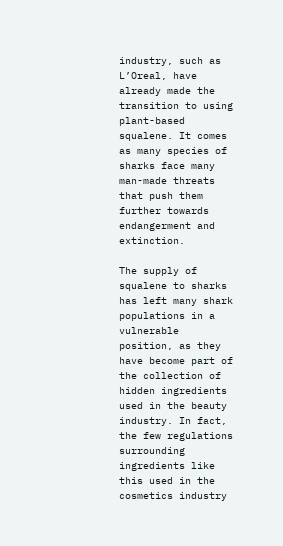industry, such as L’Oreal, have already made the transition to using plant-based squalene. It comes as many species of sharks face many man-made threats that push them further towards endangerment and extinction.

The supply of squalene to sharks has left many shark populations in a vulnerable position, as they have become part of the collection of hidden ingredients used in the beauty industry. In fact, the few regulations surrounding ingredients like this used in the cosmetics industry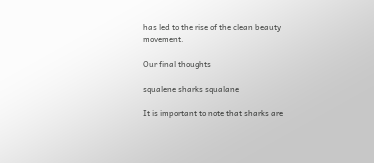has led to the rise of the clean beauty movement.

Our final thoughts

squalene sharks squalane

It is important to note that sharks are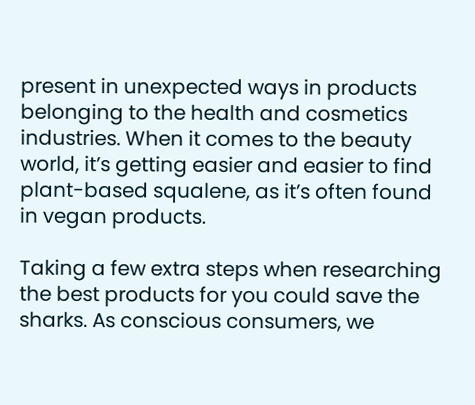present in unexpected ways in products belonging to the health and cosmetics industries. When it comes to the beauty world, it’s getting easier and easier to find plant-based squalene, as it’s often found in vegan products.

Taking a few extra steps when researching the best products for you could save the sharks. As conscious consumers, we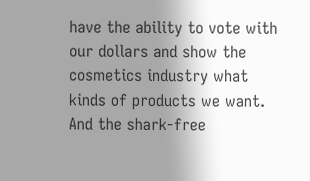have the ability to vote with our dollars and show the cosmetics industry what kinds of products we want. And the shark-free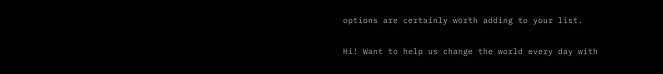options are certainly worth adding to your list.

Hi! Want to help us change the world every day with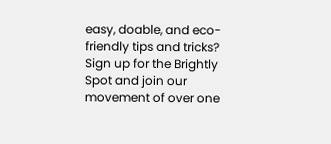easy, doable, and eco-friendly tips and tricks? Sign up for the Brightly Spot and join our movement of over one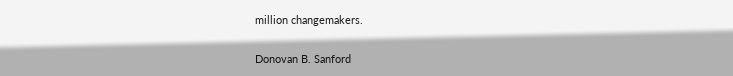million changemakers.

Donovan B. Sanford